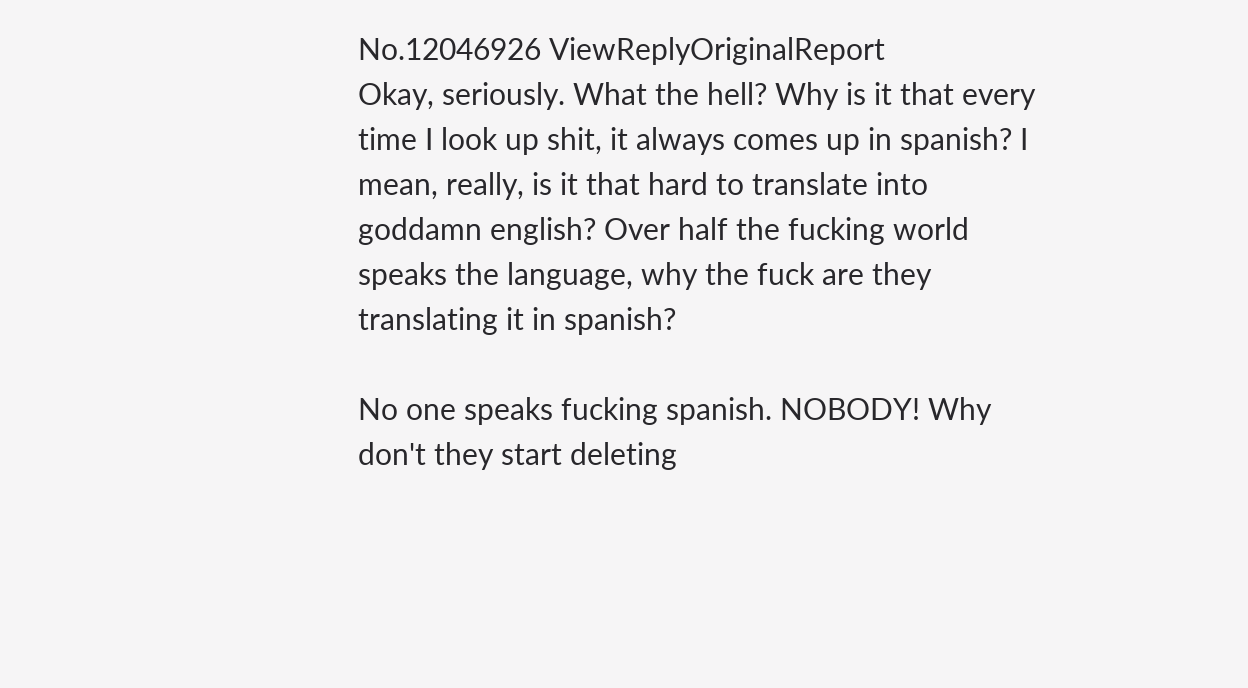No.12046926 ViewReplyOriginalReport
Okay, seriously. What the hell? Why is it that every time I look up shit, it always comes up in spanish? I mean, really, is it that hard to translate into goddamn english? Over half the fucking world speaks the language, why the fuck are they translating it in spanish?

No one speaks fucking spanish. NOBODY! Why don't they start deleting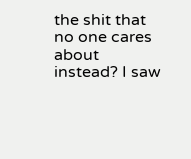the shit that no one cares about instead? I saw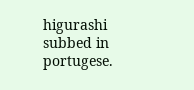higurashi subbed in portugese.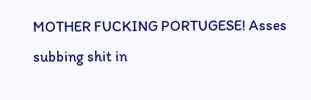MOTHER FUCKING PORTUGESE! Asses subbing shit in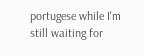portugese while I'm still waiting for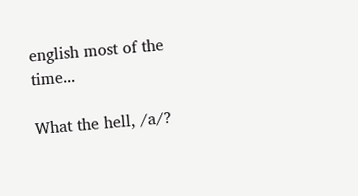english most of the time...

What the hell, /a/?